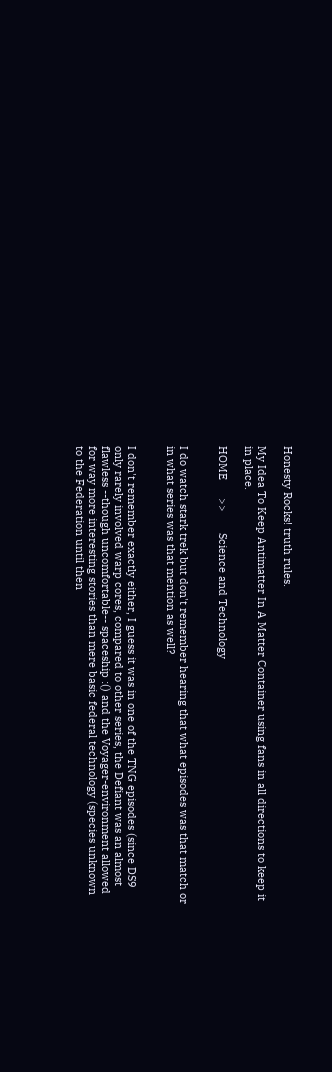Honesty Rocks! truth rules.

My Idea To Keep Antimatter In A Matter Container using fans in all directions to keep it in place.

HOME      >>       Science and Technology


I do watch stark trek but don't remember hearing that what episodes was that match or in what series was that mention as well?


I don't remember exactly either, I guess it was in one of the TNG episodes (since DS9 only rarely involved warp cores, compared to other series, the Defiant was an almost flawless --though uncomfortable-- spaceship :() and the Voyager-environment allowed for way more interesting stories than mere basic federal technology (species unknown to the Federation until then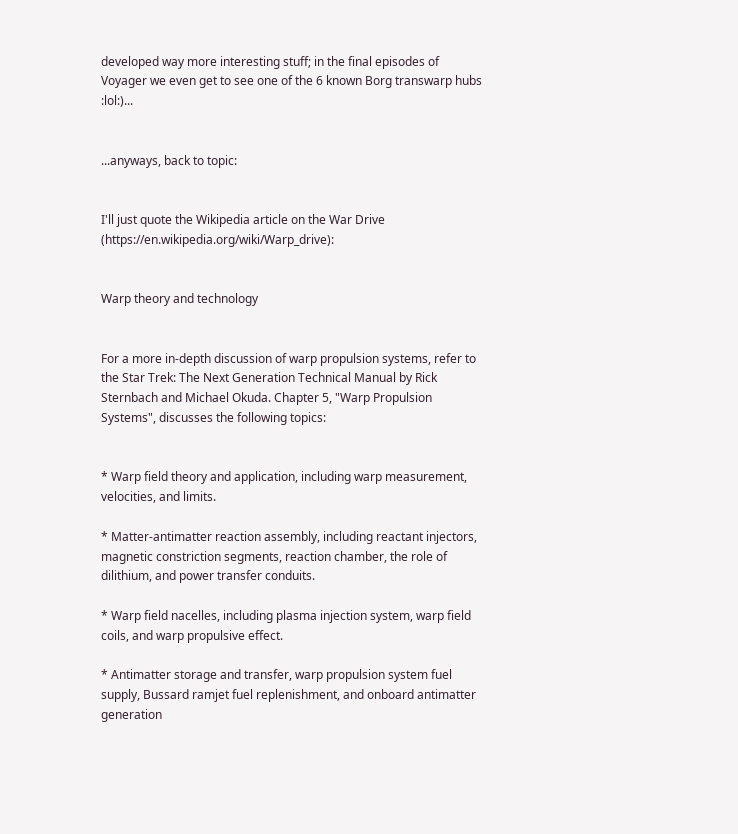developed way more interesting stuff; in the final episodes of Voyager we even get to see one of the 6 known Borg transwarp hubs :lol:)...


...anyways, back to topic:


I'll just quote the Wikipedia article on the War Drive (https://en.wikipedia.org/wiki/Warp_drive):


Warp theory and technology


For a more in-depth discussion of warp propulsion systems, refer to the Star Trek: The Next Generation Technical Manual by Rick Sternbach and Michael Okuda. Chapter 5, "Warp Propulsion Systems", discusses the following topics:


* Warp field theory and application, including warp measurement, velocities, and limits.

* Matter-antimatter reaction assembly, including reactant injectors, magnetic constriction segments, reaction chamber, the role of dilithium, and power transfer conduits.

* Warp field nacelles, including plasma injection system, warp field coils, and warp propulsive effect.

* Antimatter storage and transfer, warp propulsion system fuel supply, Bussard ramjet fuel replenishment, and onboard antimatter generation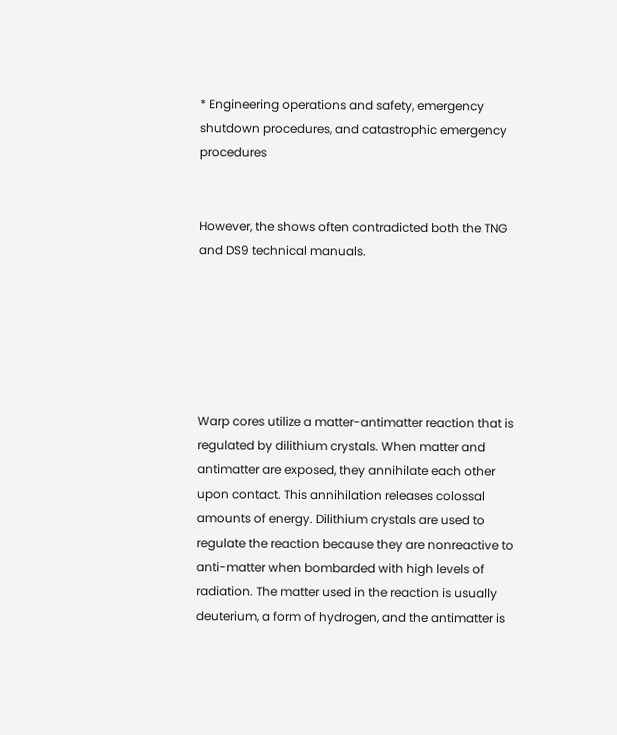* Engineering operations and safety, emergency shutdown procedures, and catastrophic emergency procedures


However, the shows often contradicted both the TNG and DS9 technical manuals.






Warp cores utilize a matter-antimatter reaction that is regulated by dilithium crystals. When matter and antimatter are exposed, they annihilate each other upon contact. This annihilation releases colossal amounts of energy. Dilithium crystals are used to regulate the reaction because they are nonreactive to anti-matter when bombarded with high levels of radiation. The matter used in the reaction is usually deuterium, a form of hydrogen, and the antimatter is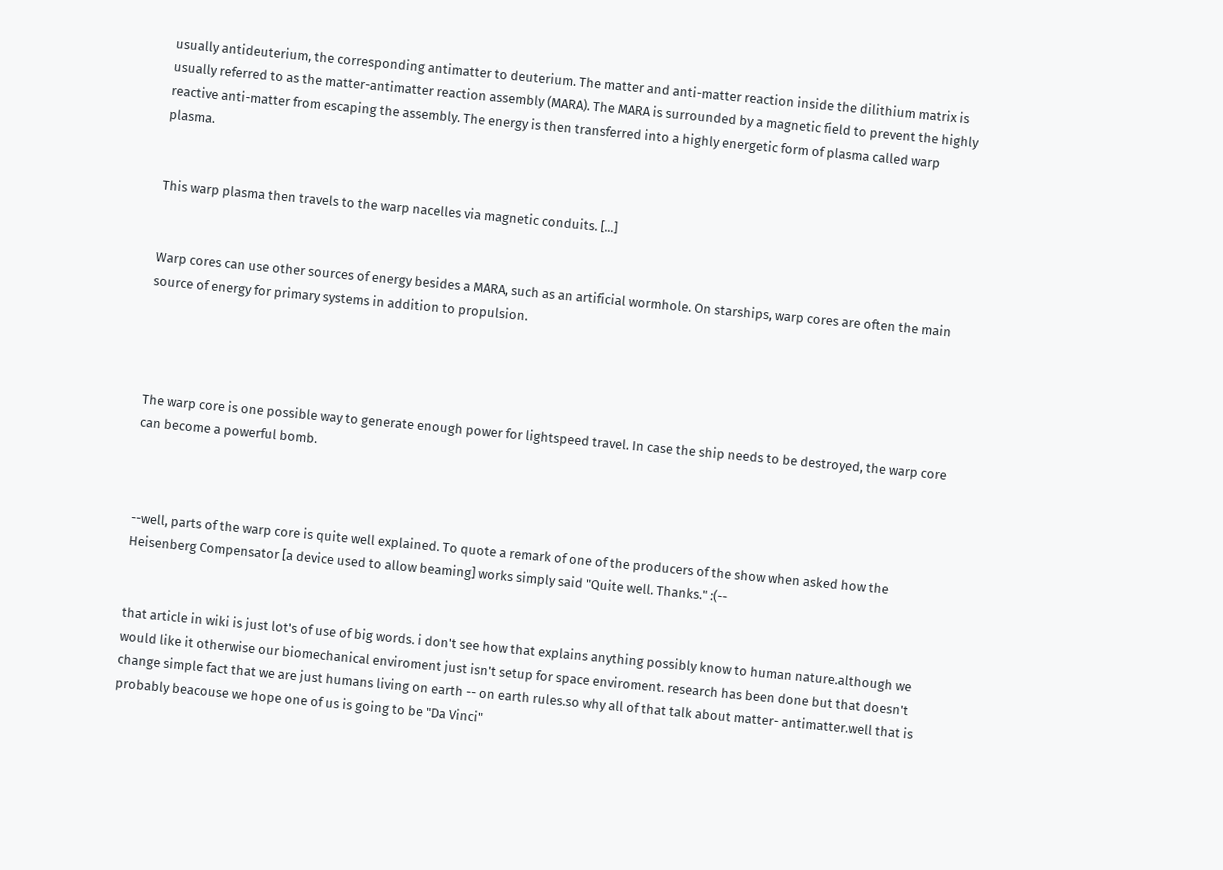usually antideuterium, the corresponding antimatter to deuterium. The matter and anti-matter reaction inside the dilithium matrix is usually referred to as the matter-antimatter reaction assembly (MARA). The MARA is surrounded by a magnetic field to prevent the highly reactive anti-matter from escaping the assembly. The energy is then transferred into a highly energetic form of plasma called warp plasma.


This warp plasma then travels to the warp nacelles via magnetic conduits. [...]


Warp cores can use other sources of energy besides a MARA, such as an artificial wormhole. On starships, warp cores are often the main source of energy for primary systems in addition to propulsion.




The warp core is one possible way to generate enough power for lightspeed travel. In case the ship needs to be destroyed, the warp core can become a powerful bomb.



--well, parts of the warp core is quite well explained. To quote a remark of one of the producers of the show when asked how the Heisenberg Compensator [a device used to allow beaming] works simply said "Quite well. Thanks." :(--


that article in wiki is just lot's of use of big words. i don't see how that explains anything possibly know to human nature.although we would like it otherwise our biomechanical enviroment just isn't setup for space enviroment. research has been done but that doesn't change simple fact that we are just humans living on earth -- on earth rules.so why all of that talk about matter- antimatter.well that is probably beacouse we hope one of us is going to be "Da Vinci"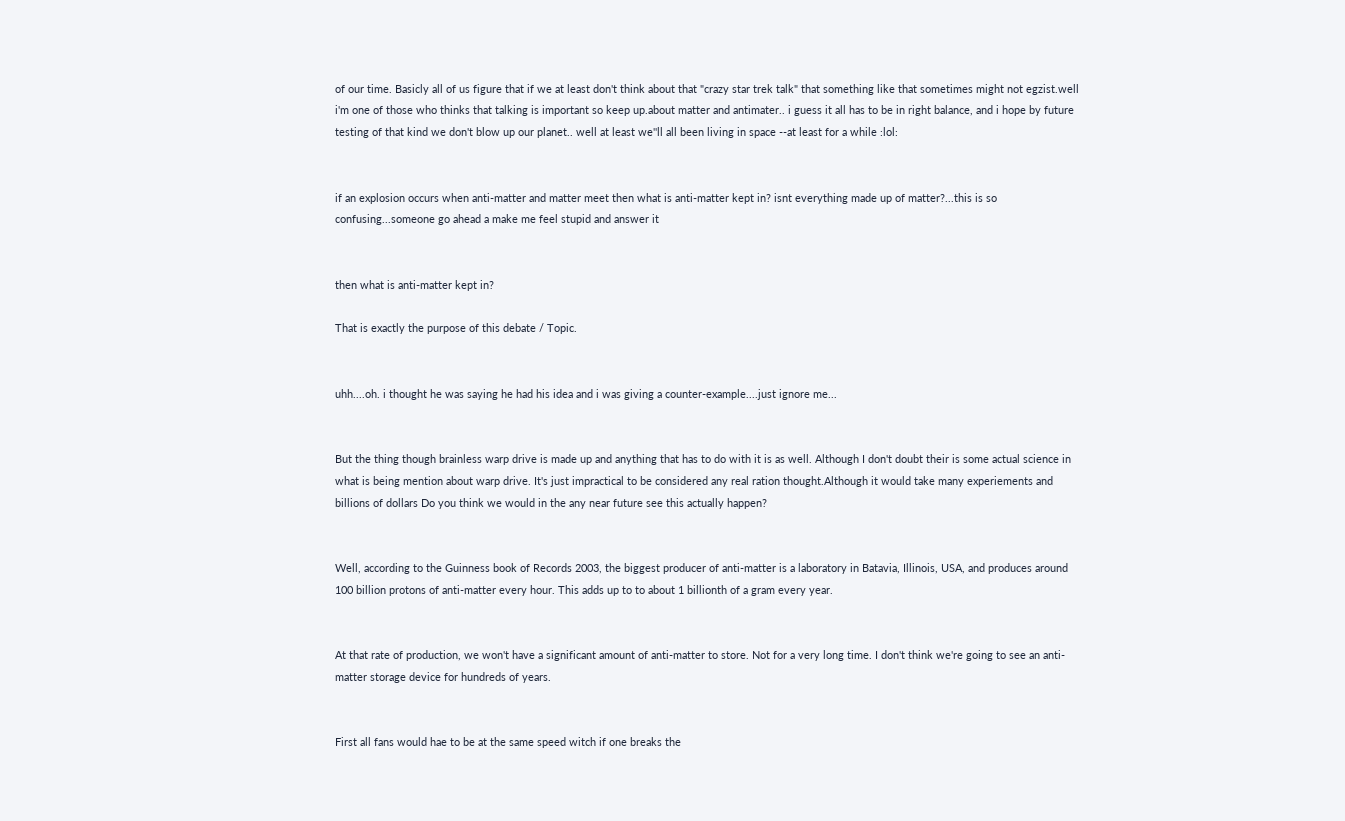of our time. Basicly all of us figure that if we at least don't think about that "crazy star trek talk" that something like that sometimes might not egzist.well i'm one of those who thinks that talking is important so keep up.about matter and antimater.. i guess it all has to be in right balance, and i hope by future testing of that kind we don't blow up our planet.. well at least we''ll all been living in space --at least for a while :lol:


if an explosion occurs when anti-matter and matter meet then what is anti-matter kept in? isnt everything made up of matter?...this is so confusing...someone go ahead a make me feel stupid and answer it


then what is anti-matter kept in?

That is exactly the purpose of this debate / Topic.


uhh....oh. i thought he was saying he had his idea and i was giving a counter-example....just ignore me...


But the thing though brainless warp drive is made up and anything that has to do with it is as well. Although I don't doubt their is some actual science in what is being mention about warp drive. It's just impractical to be considered any real ration thought.Although it would take many experiements and billions of dollars Do you think we would in the any near future see this actually happen?


Well, according to the Guinness book of Records 2003, the biggest producer of anti-matter is a laboratory in Batavia, Illinois, USA, and produces around 100 billion protons of anti-matter every hour. This adds up to to about 1 billionth of a gram every year.


At that rate of production, we won't have a significant amount of anti-matter to store. Not for a very long time. I don't think we're going to see an anti-matter storage device for hundreds of years.


First all fans would hae to be at the same speed witch if one breaks the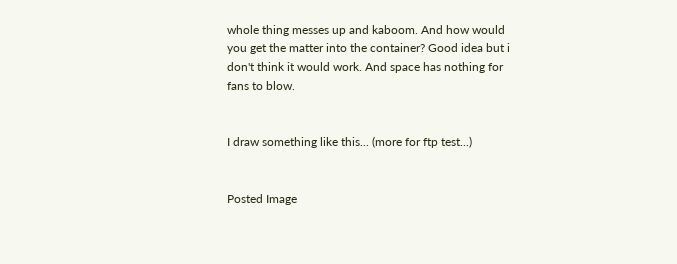whole thing messes up and kaboom. And how would you get the matter into the container? Good idea but i don't think it would work. And space has nothing for fans to blow.


I draw something like this... (more for ftp test...)


Posted Image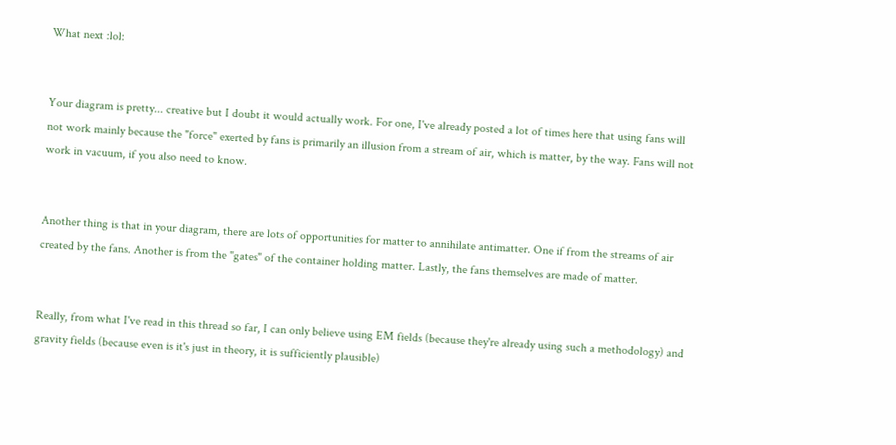What next :lol:


Your diagram is pretty... creative but I doubt it would actually work. For one, I've already posted a lot of times here that using fans will not work mainly because the "force" exerted by fans is primarily an illusion from a stream of air, which is matter, by the way. Fans will not work in vacuum, if you also need to know.


Another thing is that in your diagram, there are lots of opportunities for matter to annihilate antimatter. One if from the streams of air created by the fans. Another is from the "gates" of the container holding matter. Lastly, the fans themselves are made of matter.


Really, from what I've read in this thread so far, I can only believe using EM fields (because they're already using such a methodology) and gravity fields (because even is it's just in theory, it is sufficiently plausible)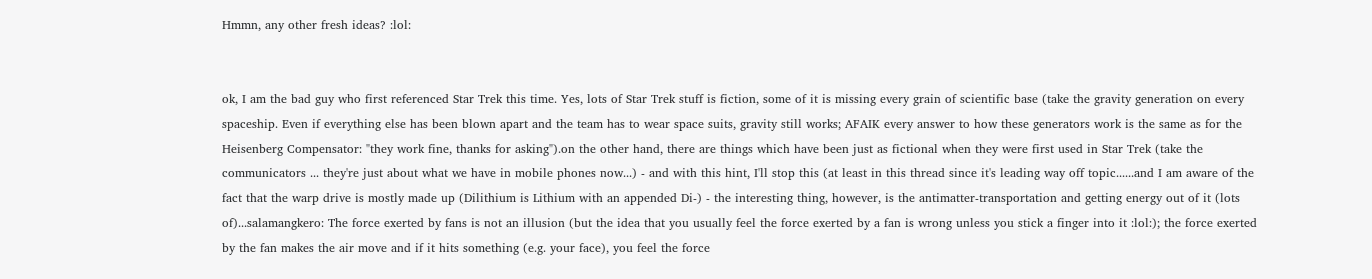Hmmn, any other fresh ideas? :lol:


ok, I am the bad guy who first referenced Star Trek this time. Yes, lots of Star Trek stuff is fiction, some of it is missing every grain of scientific base (take the gravity generation on every spaceship. Even if everything else has been blown apart and the team has to wear space suits, gravity still works; AFAIK every answer to how these generators work is the same as for the Heisenberg Compensator: "they work fine, thanks for asking").on the other hand, there are things which have been just as fictional when they were first used in Star Trek (take the communicators ... they're just about what we have in mobile phones now...) - and with this hint, I'll stop this (at least in this thread since it's leading way off topic......and I am aware of the fact that the warp drive is mostly made up (Dilithium is Lithium with an appended Di-) - the interesting thing, however, is the antimatter-transportation and getting energy out of it (lots of)...salamangkero: The force exerted by fans is not an illusion (but the idea that you usually feel the force exerted by a fan is wrong unless you stick a finger into it :lol:); the force exerted by the fan makes the air move and if it hits something (e.g. your face), you feel the force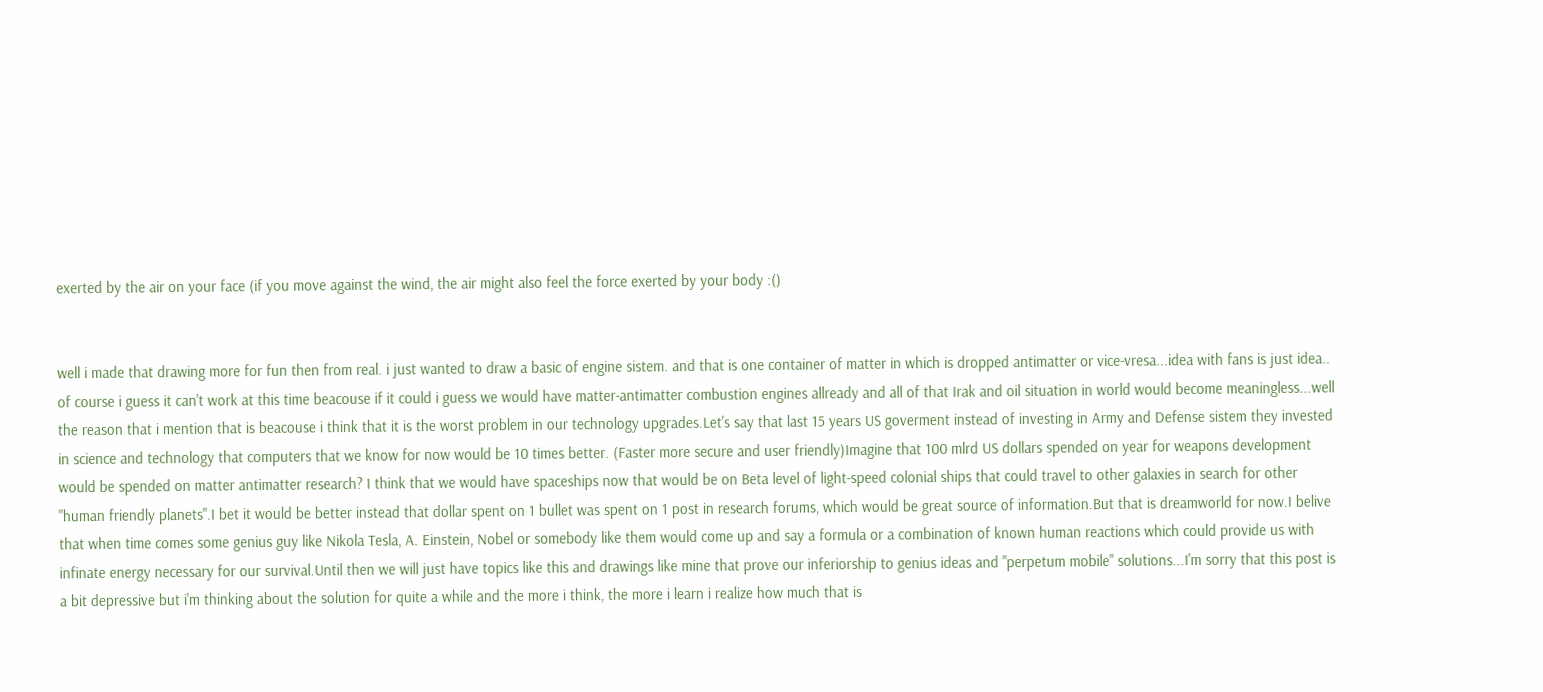exerted by the air on your face (if you move against the wind, the air might also feel the force exerted by your body :()


well i made that drawing more for fun then from real. i just wanted to draw a basic of engine sistem. and that is one container of matter in which is dropped antimatter or vice-vresa...idea with fans is just idea.. of course i guess it can't work at this time beacouse if it could i guess we would have matter-antimatter combustion engines allready and all of that Irak and oil situation in world would become meaningless...well the reason that i mention that is beacouse i think that it is the worst problem in our technology upgrades.Let's say that last 15 years US goverment instead of investing in Army and Defense sistem they invested in science and technology that computers that we know for now would be 10 times better. (Faster more secure and user friendly)Imagine that 100 mlrd US dollars spended on year for weapons development would be spended on matter antimatter research? I think that we would have spaceships now that would be on Beta level of light-speed colonial ships that could travel to other galaxies in search for other "human friendly planets".I bet it would be better instead that dollar spent on 1 bullet was spent on 1 post in research forums, which would be great source of information.But that is dreamworld for now.I belive that when time comes some genius guy like Nikola Tesla, A. Einstein, Nobel or somebody like them would come up and say a formula or a combination of known human reactions which could provide us with infinate energy necessary for our survival.Until then we will just have topics like this and drawings like mine that prove our inferiorship to genius ideas and "perpetum mobile" solutions...I'm sorry that this post is a bit depressive but i'm thinking about the solution for quite a while and the more i think, the more i learn i realize how much that is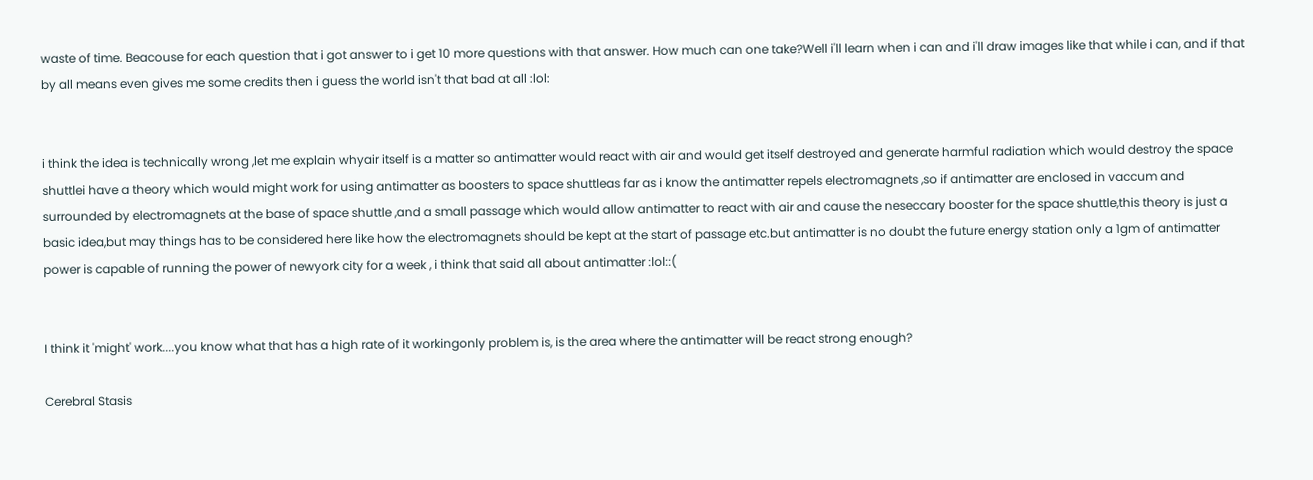waste of time. Beacouse for each question that i got answer to i get 10 more questions with that answer. How much can one take?Well i'll learn when i can and i'll draw images like that while i can, and if that by all means even gives me some credits then i guess the world isn't that bad at all :lol:


i think the idea is technically wrong ,let me explain whyair itself is a matter so antimatter would react with air and would get itself destroyed and generate harmful radiation which would destroy the space shuttlei have a theory which would might work for using antimatter as boosters to space shuttleas far as i know the antimatter repels electromagnets ,so if antimatter are enclosed in vaccum and surrounded by electromagnets at the base of space shuttle ,and a small passage which would allow antimatter to react with air and cause the neseccary booster for the space shuttle,this theory is just a basic idea,but may things has to be considered here like how the electromagnets should be kept at the start of passage etc.but antimatter is no doubt the future energy station only a 1gm of antimatter power is capable of running the power of newyork city for a week , i think that said all about antimatter :lol::(


I think it 'might' work....you know what that has a high rate of it workingonly problem is, is the area where the antimatter will be react strong enough?

Cerebral Stasis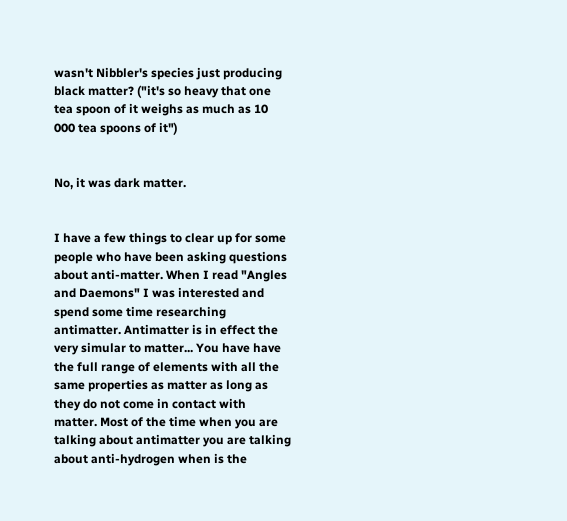wasn't Nibbler's species just producing black matter? ("it's so heavy that one tea spoon of it weighs as much as 10 000 tea spoons of it")


No, it was dark matter.


I have a few things to clear up for some people who have been asking questions about anti-matter. When I read "Angles and Daemons" I was interested and spend some time researching antimatter. Antimatter is in effect the very simular to matter... You have have the full range of elements with all the same properties as matter as long as they do not come in contact with matter. Most of the time when you are talking about antimatter you are talking about anti-hydrogen when is the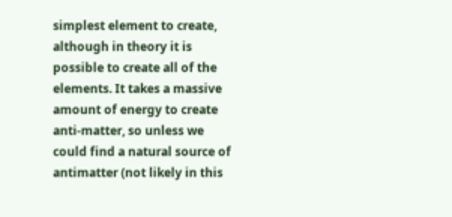simplest element to create, although in theory it is possible to create all of the elements. It takes a massive amount of energy to create anti-matter, so unless we could find a natural source of antimatter (not likely in this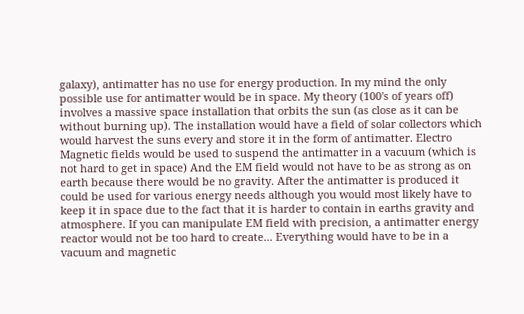galaxy), antimatter has no use for energy production. In my mind the only possible use for antimatter would be in space. My theory (100's of years off) involves a massive space installation that orbits the sun (as close as it can be without burning up). The installation would have a field of solar collectors which would harvest the suns every and store it in the form of antimatter. Electro Magnetic fields would be used to suspend the antimatter in a vacuum (which is not hard to get in space) And the EM field would not have to be as strong as on earth because there would be no gravity. After the antimatter is produced it could be used for various energy needs although you would most likely have to keep it in space due to the fact that it is harder to contain in earths gravity and atmosphere. If you can manipulate EM field with precision, a antimatter energy reactor would not be too hard to create... Everything would have to be in a vacuum and magnetic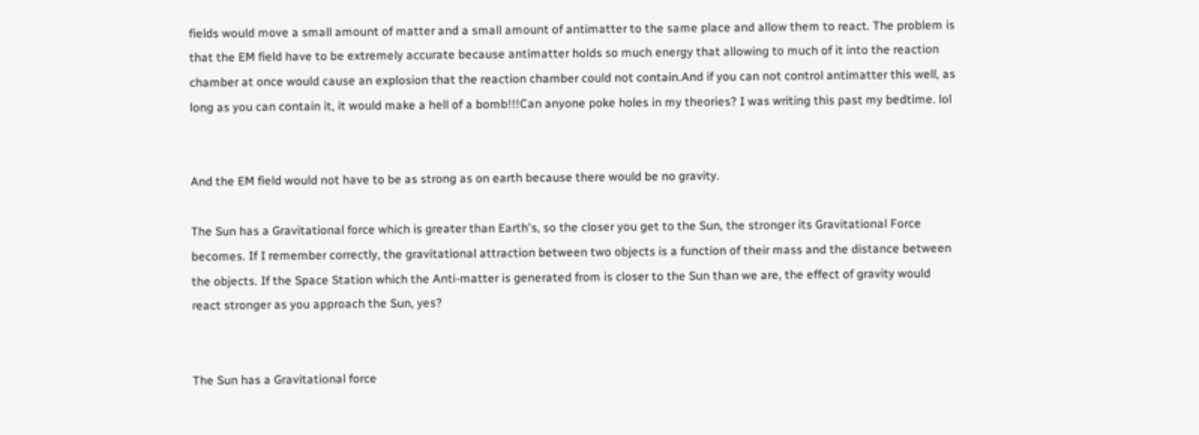fields would move a small amount of matter and a small amount of antimatter to the same place and allow them to react. The problem is that the EM field have to be extremely accurate because antimatter holds so much energy that allowing to much of it into the reaction chamber at once would cause an explosion that the reaction chamber could not contain.And if you can not control antimatter this well, as long as you can contain it, it would make a hell of a bomb!!!Can anyone poke holes in my theories? I was writing this past my bedtime. lol


And the EM field would not have to be as strong as on earth because there would be no gravity.

The Sun has a Gravitational force which is greater than Earth's, so the closer you get to the Sun, the stronger its Gravitational Force becomes. If I remember correctly, the gravitational attraction between two objects is a function of their mass and the distance between the objects. If the Space Station which the Anti-matter is generated from is closer to the Sun than we are, the effect of gravity would react stronger as you approach the Sun, yes?


The Sun has a Gravitational force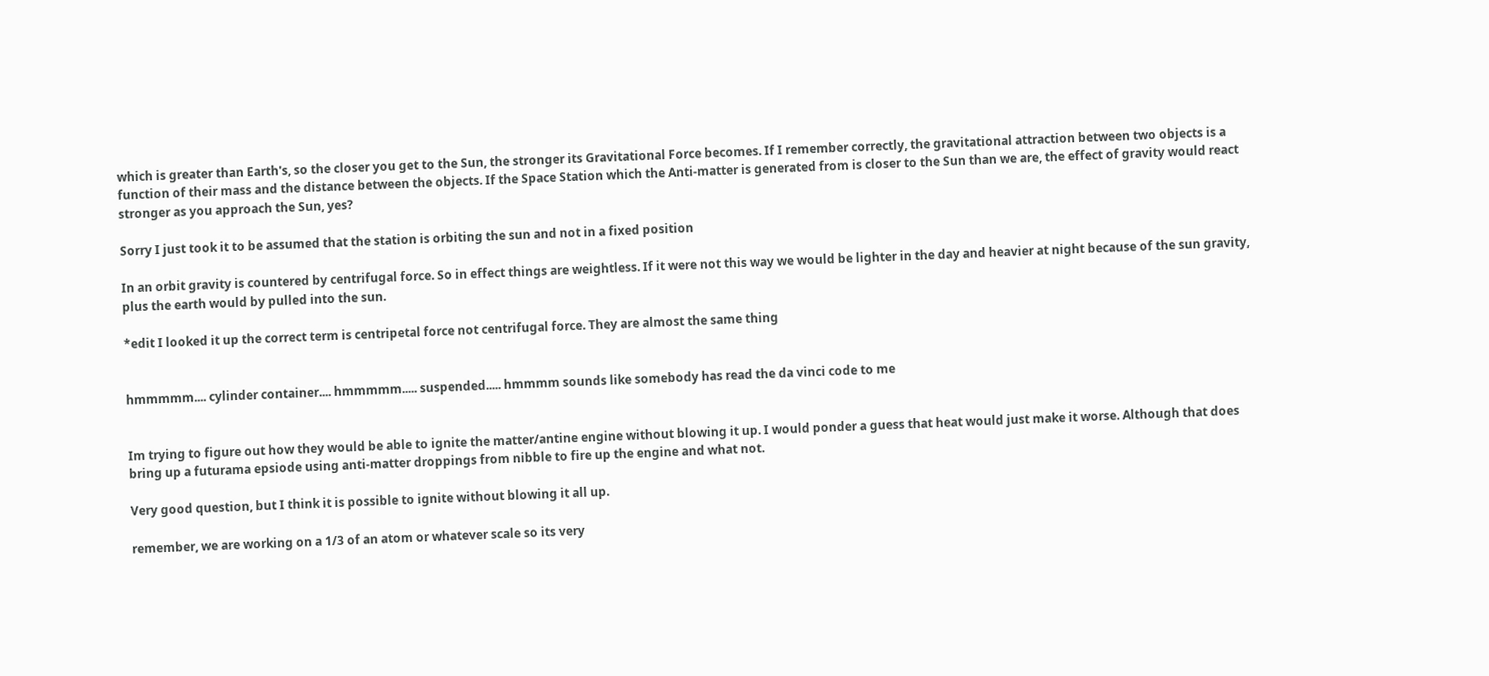which is greater than Earth's, so the closer you get to the Sun, the stronger its Gravitational Force becomes. If I remember correctly, the gravitational attraction between two objects is a function of their mass and the distance between the objects. If the Space Station which the Anti-matter is generated from is closer to the Sun than we are, the effect of gravity would react stronger as you approach the Sun, yes?

Sorry I just took it to be assumed that the station is orbiting the sun and not in a fixed position

In an orbit gravity is countered by centrifugal force. So in effect things are weightless. If it were not this way we would be lighter in the day and heavier at night because of the sun gravity, plus the earth would by pulled into the sun.

*edit I looked it up the correct term is centripetal force not centrifugal force. They are almost the same thing


hmmmmm.... cylinder container.... hmmmmm..... suspended..... hmmmm sounds like somebody has read the da vinci code to me


Im trying to figure out how they would be able to ignite the matter/antine engine without blowing it up. I would ponder a guess that heat would just make it worse. Although that does bring up a futurama epsiode using anti-matter droppings from nibble to fire up the engine and what not.

Very good question, but I think it is possible to ignite without blowing it all up.

remember, we are working on a 1/3 of an atom or whatever scale so its very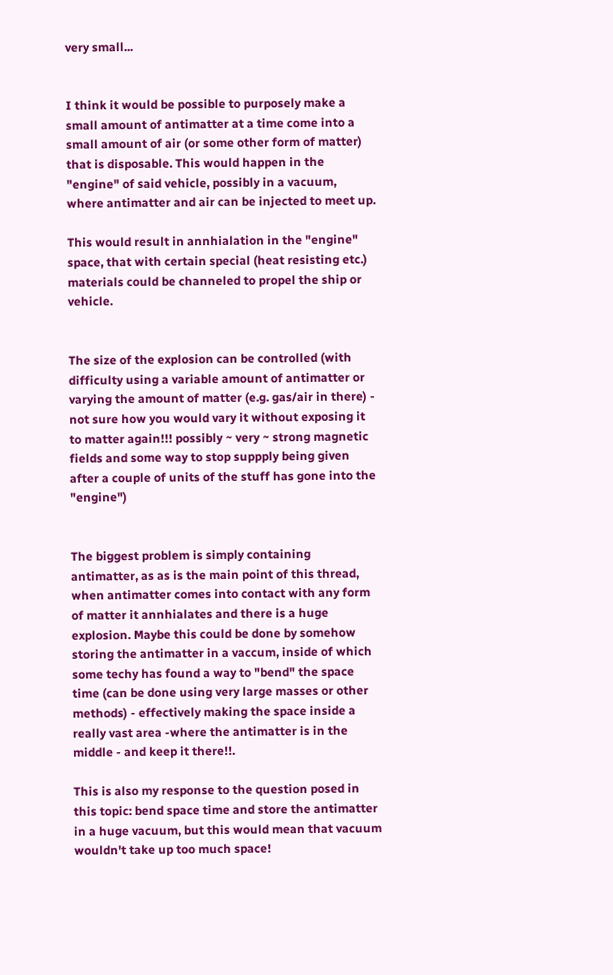very small...


I think it would be possible to purposely make a small amount of antimatter at a time come into a small amount of air (or some other form of matter) that is disposable. This would happen in the "engine" of said vehicle, possibly in a vacuum, where antimatter and air can be injected to meet up.

This would result in annhialation in the "engine" space, that with certain special (heat resisting etc.) materials could be channeled to propel the ship or vehicle.


The size of the explosion can be controlled (with difficulty using a variable amount of antimatter or varying the amount of matter (e.g. gas/air in there) - not sure how you would vary it without exposing it to matter again!!! possibly ~ very ~ strong magnetic fields and some way to stop suppply being given after a couple of units of the stuff has gone into the "engine")


The biggest problem is simply containing antimatter, as as is the main point of this thread, when antimatter comes into contact with any form of matter it annhialates and there is a huge explosion. Maybe this could be done by somehow storing the antimatter in a vaccum, inside of which some techy has found a way to "bend" the space time (can be done using very large masses or other methods) - effectively making the space inside a really vast area -where the antimatter is in the middle - and keep it there!!.

This is also my response to the question posed in this topic: bend space time and store the antimatter in a huge vacuum, but this would mean that vacuum wouldn't take up too much space!